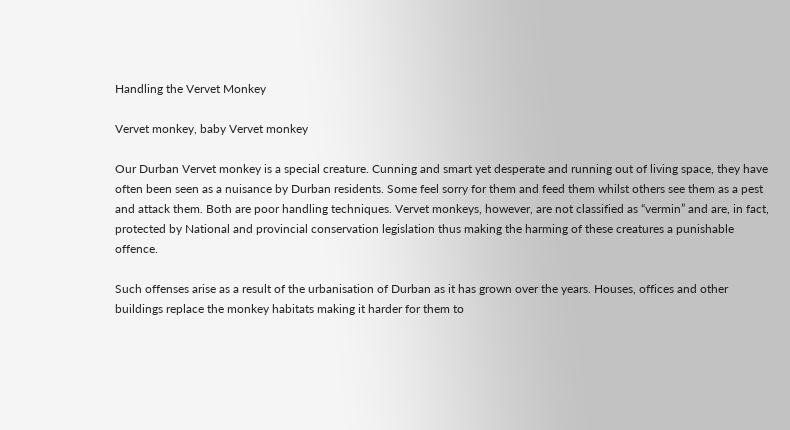Handling the Vervet Monkey

Vervet monkey, baby Vervet monkey

Our Durban Vervet monkey is a special creature. Cunning and smart yet desperate and running out of living space, they have often been seen as a nuisance by Durban residents. Some feel sorry for them and feed them whilst others see them as a pest and attack them. Both are poor handling techniques. Vervet monkeys, however, are not classified as “vermin” and are, in fact, protected by National and provincial conservation legislation thus making the harming of these creatures a punishable offence.

Such offenses arise as a result of the urbanisation of Durban as it has grown over the years. Houses, offices and other buildings replace the monkey habitats making it harder for them to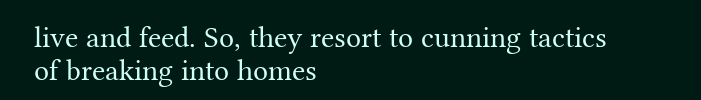live and feed. So, they resort to cunning tactics of breaking into homes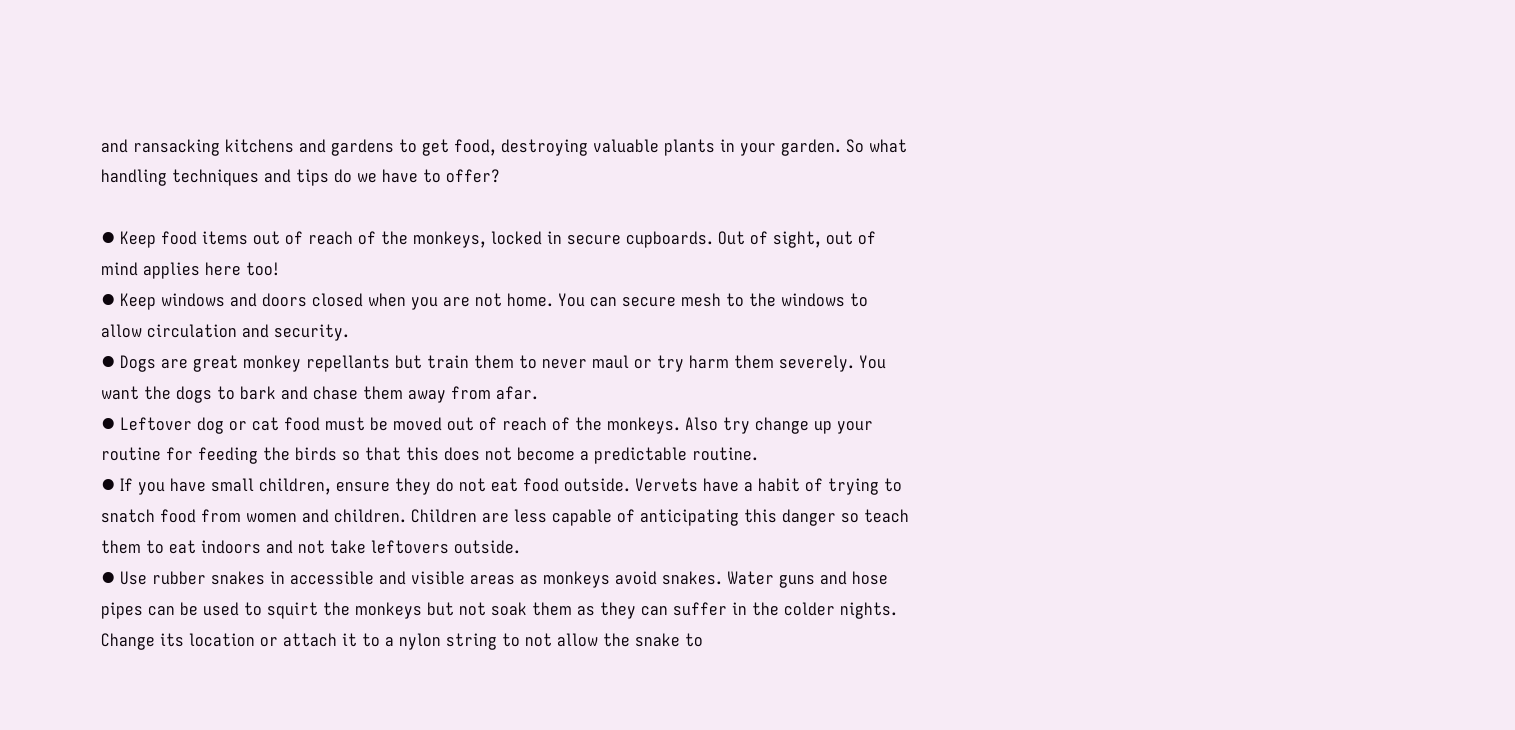and ransacking kitchens and gardens to get food, destroying valuable plants in your garden. So what handling techniques and tips do we have to offer?

⦁ Keep food items out of reach of the monkeys, locked in secure cupboards. Out of sight, out of mind applies here too!
⦁ Keep windows and doors closed when you are not home. You can secure mesh to the windows to allow circulation and security.
⦁ Dogs are great monkey repellants but train them to never maul or try harm them severely. You want the dogs to bark and chase them away from afar.
⦁ Leftover dog or cat food must be moved out of reach of the monkeys. Also try change up your routine for feeding the birds so that this does not become a predictable routine.
⦁ If you have small children, ensure they do not eat food outside. Vervets have a habit of trying to snatch food from women and children. Children are less capable of anticipating this danger so teach them to eat indoors and not take leftovers outside.
⦁ Use rubber snakes in accessible and visible areas as monkeys avoid snakes. Water guns and hose pipes can be used to squirt the monkeys but not soak them as they can suffer in the colder nights. Change its location or attach it to a nylon string to not allow the snake to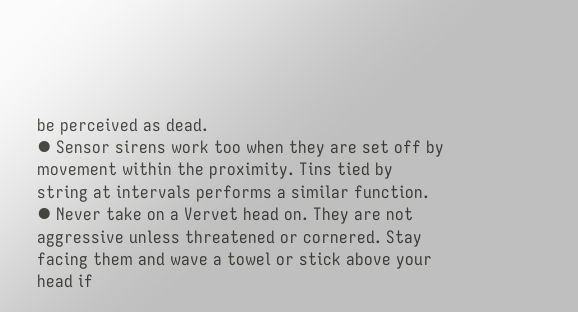be perceived as dead.
⦁ Sensor sirens work too when they are set off by movement within the proximity. Tins tied by string at intervals performs a similar function.
⦁ Never take on a Vervet head on. They are not aggressive unless threatened or cornered. Stay facing them and wave a towel or stick above your head if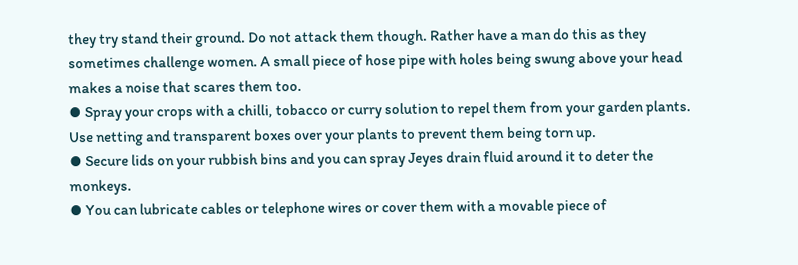they try stand their ground. Do not attack them though. Rather have a man do this as they sometimes challenge women. A small piece of hose pipe with holes being swung above your head makes a noise that scares them too.
⦁ Spray your crops with a chilli, tobacco or curry solution to repel them from your garden plants. Use netting and transparent boxes over your plants to prevent them being torn up.
⦁ Secure lids on your rubbish bins and you can spray Jeyes drain fluid around it to deter the monkeys.
⦁ You can lubricate cables or telephone wires or cover them with a movable piece of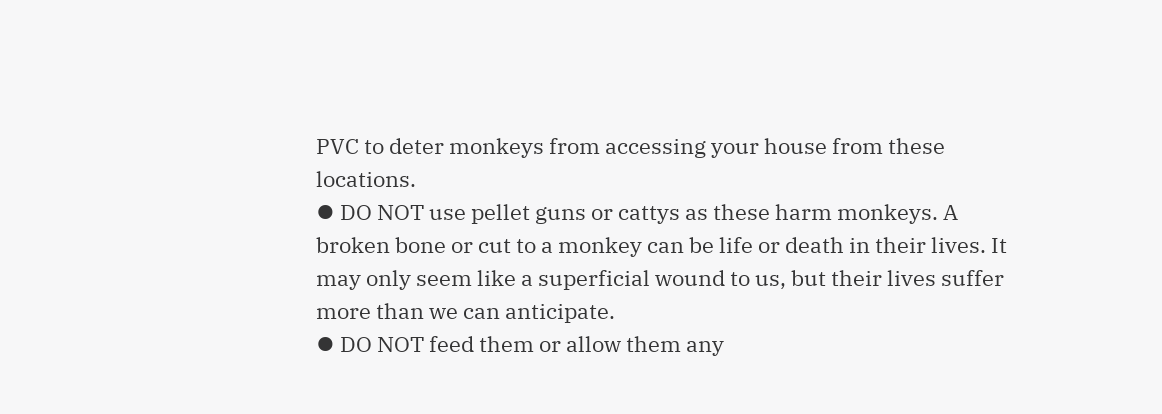PVC to deter monkeys from accessing your house from these locations.
⦁ DO NOT use pellet guns or cattys as these harm monkeys. A broken bone or cut to a monkey can be life or death in their lives. It may only seem like a superficial wound to us, but their lives suffer more than we can anticipate.
⦁ DO NOT feed them or allow them any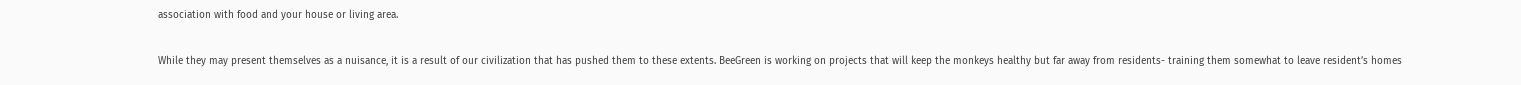association with food and your house or living area.

While they may present themselves as a nuisance, it is a result of our civilization that has pushed them to these extents. BeeGreen is working on projects that will keep the monkeys healthy but far away from residents- training them somewhat to leave resident’s homes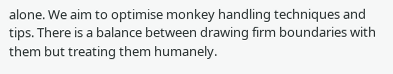alone. We aim to optimise monkey handling techniques and tips. There is a balance between drawing firm boundaries with them but treating them humanely.